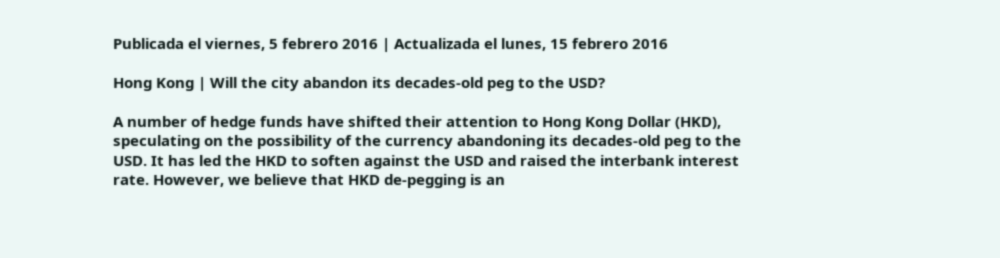Publicada el viernes, 5 febrero 2016 | Actualizada el lunes, 15 febrero 2016

Hong Kong | Will the city abandon its decades-old peg to the USD?

A number of hedge funds have shifted their attention to Hong Kong Dollar (HKD), speculating on the possibility of the currency abandoning its decades-old peg to the USD. It has led the HKD to soften against the USD and raised the interbank interest rate. However, we believe that HKD de-pegging is an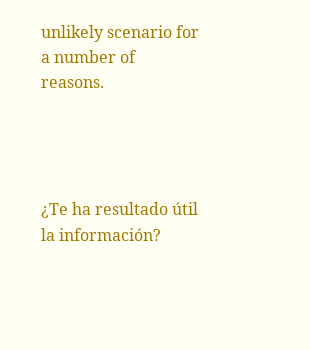unlikely scenario for a number of reasons.




¿Te ha resultado útil la información?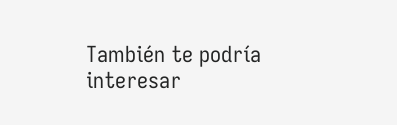También te podría interesar